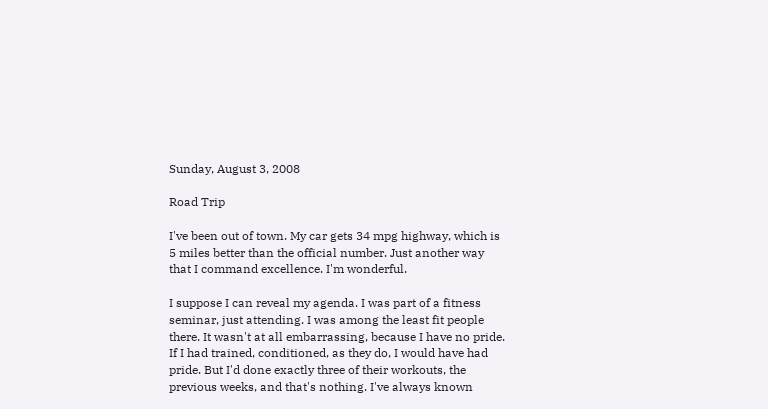Sunday, August 3, 2008

Road Trip

I've been out of town. My car gets 34 mpg highway, which is 5 miles better than the official number. Just another way that I command excellence. I'm wonderful.

I suppose I can reveal my agenda. I was part of a fitness seminar, just attending. I was among the least fit people there. It wasn't at all embarrassing, because I have no pride. If I had trained, conditioned, as they do, I would have had pride. But I'd done exactly three of their workouts, the previous weeks, and that's nothing. I've always known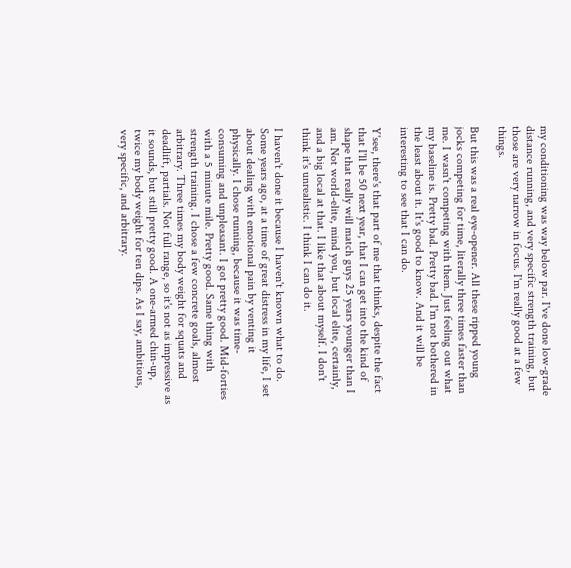my conditioning was way below par. I've done low-grade distance running, and very specific strength training, but those are very narrow in focus. I'm really good at a few things.

But this was a real eye-opener. All these ripped young jocks competing for time, literally three times faster than me. I wasn't competing with them. Just feeling out what my baseline is. Pretty bad. Pretty bad. I'm not bothered in the least about it. It's good to know. And it will be interesting to see that I can do.

Y'see, there's that part of me that thinks, despite the fact that I'll be 50 next year, that I can get into the kind of shape that really will match guys 25 years younger than I am. Not world-elite, mind you, but local elite, certainly, and a big local at that. I like that about myself. I don't think it's unrealistic. I think I can do it.

I haven't done it because I haven't known what to do. Some years ago, at a time of great distress in my life, I set about dealing with emotional pain by venting it physically. I chose running, because it was time-consuming and unpleasant. I got pretty good. Mid-forties with a 5 minute mile. Pretty good. Same thing with strength training. I chose a few concrete goals, almost arbitrary. Three times my body weight for squats and deadlift, partials. Not full range, so it's not as impressive as it sounds, but still pretty good. A one-armed chin-up, twice my body weight for ten dips. As I say, ambitious, very specific, and arbitrary.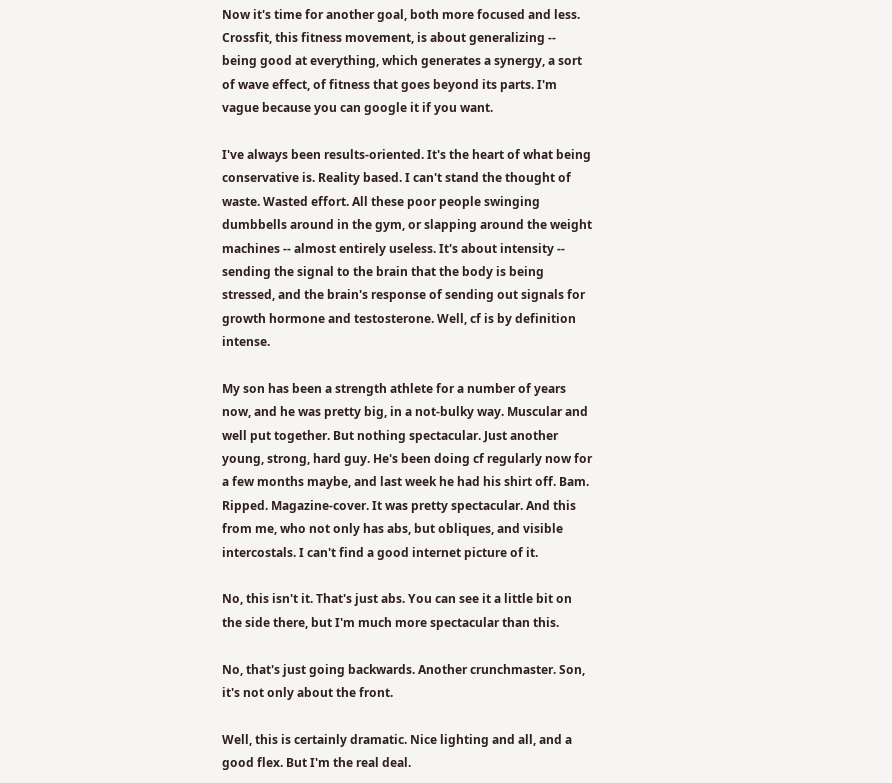Now it's time for another goal, both more focused and less. Crossfit, this fitness movement, is about generalizing -- being good at everything, which generates a synergy, a sort of wave effect, of fitness that goes beyond its parts. I'm vague because you can google it if you want.

I've always been results-oriented. It's the heart of what being conservative is. Reality based. I can't stand the thought of waste. Wasted effort. All these poor people swinging dumbbells around in the gym, or slapping around the weight machines -- almost entirely useless. It's about intensity -- sending the signal to the brain that the body is being stressed, and the brain's response of sending out signals for growth hormone and testosterone. Well, cf is by definition intense.

My son has been a strength athlete for a number of years now, and he was pretty big, in a not-bulky way. Muscular and well put together. But nothing spectacular. Just another young, strong, hard guy. He's been doing cf regularly now for a few months maybe, and last week he had his shirt off. Bam. Ripped. Magazine-cover. It was pretty spectacular. And this from me, who not only has abs, but obliques, and visible intercostals. I can't find a good internet picture of it.

No, this isn't it. That's just abs. You can see it a little bit on the side there, but I'm much more spectacular than this.

No, that's just going backwards. Another crunchmaster. Son, it's not only about the front.

Well, this is certainly dramatic. Nice lighting and all, and a good flex. But I'm the real deal.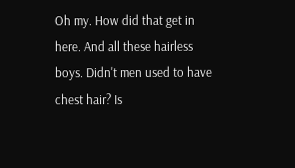Oh my. How did that get in here. And all these hairless boys. Didn't men used to have chest hair? Is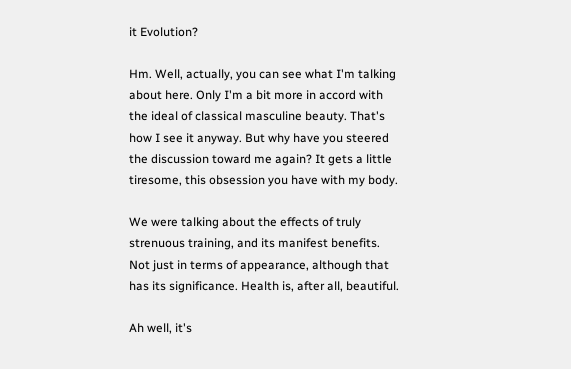it Evolution?

Hm. Well, actually, you can see what I'm talking about here. Only I'm a bit more in accord with the ideal of classical masculine beauty. That's how I see it anyway. But why have you steered the discussion toward me again? It gets a little tiresome, this obsession you have with my body.

We were talking about the effects of truly strenuous training, and its manifest benefits. Not just in terms of appearance, although that has its significance. Health is, after all, beautiful.

Ah well, it's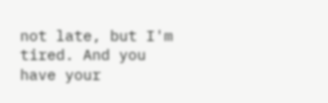not late, but I'm tired. And you have your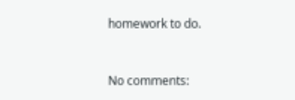homework to do.


No comments: